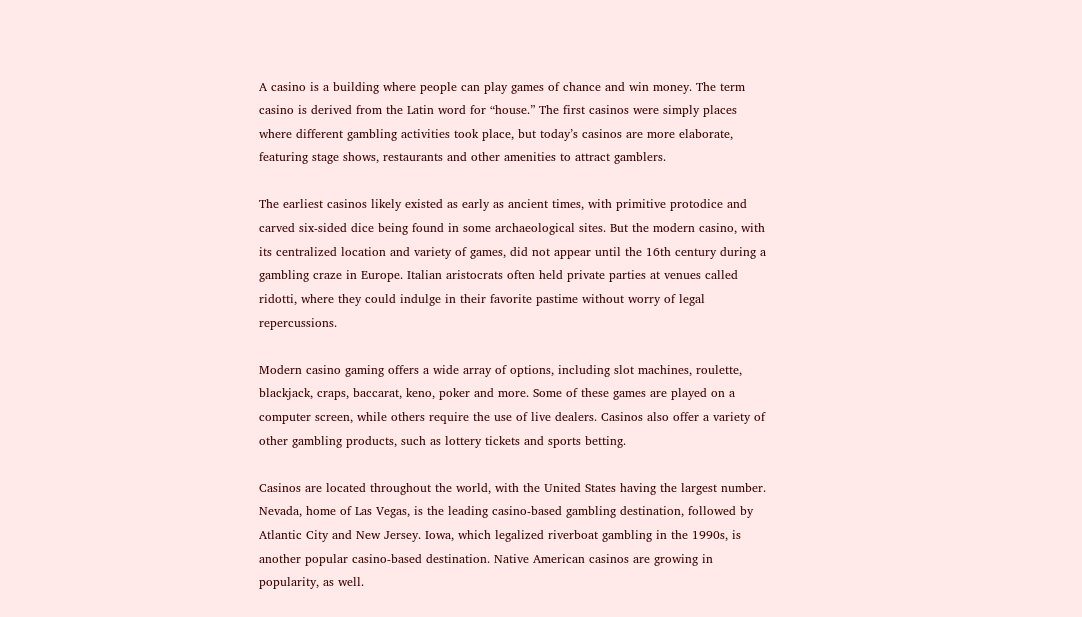A casino is a building where people can play games of chance and win money. The term casino is derived from the Latin word for “house.” The first casinos were simply places where different gambling activities took place, but today’s casinos are more elaborate, featuring stage shows, restaurants and other amenities to attract gamblers.

The earliest casinos likely existed as early as ancient times, with primitive protodice and carved six-sided dice being found in some archaeological sites. But the modern casino, with its centralized location and variety of games, did not appear until the 16th century during a gambling craze in Europe. Italian aristocrats often held private parties at venues called ridotti, where they could indulge in their favorite pastime without worry of legal repercussions.

Modern casino gaming offers a wide array of options, including slot machines, roulette, blackjack, craps, baccarat, keno, poker and more. Some of these games are played on a computer screen, while others require the use of live dealers. Casinos also offer a variety of other gambling products, such as lottery tickets and sports betting.

Casinos are located throughout the world, with the United States having the largest number. Nevada, home of Las Vegas, is the leading casino-based gambling destination, followed by Atlantic City and New Jersey. Iowa, which legalized riverboat gambling in the 1990s, is another popular casino-based destination. Native American casinos are growing in popularity, as well.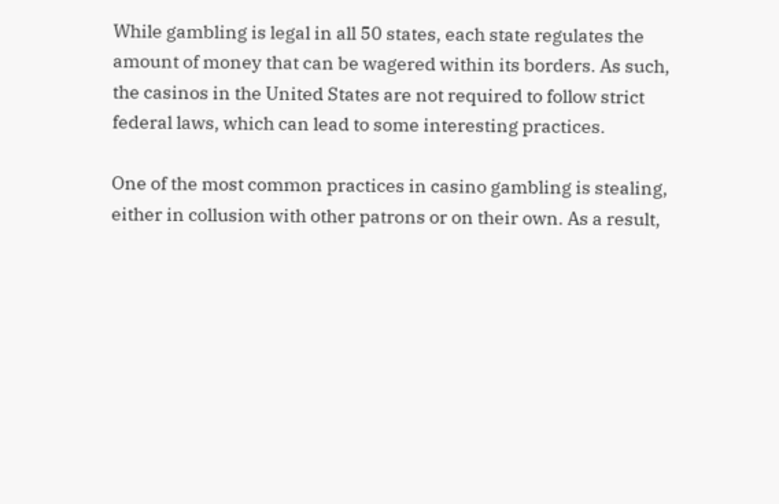While gambling is legal in all 50 states, each state regulates the amount of money that can be wagered within its borders. As such, the casinos in the United States are not required to follow strict federal laws, which can lead to some interesting practices.

One of the most common practices in casino gambling is stealing, either in collusion with other patrons or on their own. As a result,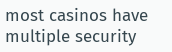most casinos have multiple security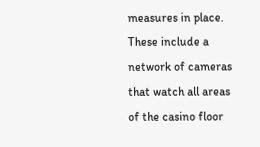measures in place. These include a network of cameras that watch all areas of the casino floor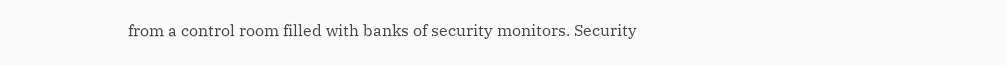from a control room filled with banks of security monitors. Security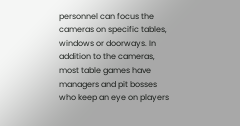personnel can focus the cameras on specific tables, windows or doorways. In addition to the cameras, most table games have managers and pit bosses who keep an eye on players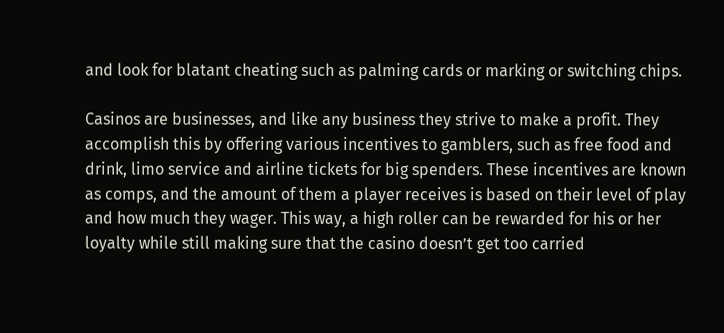and look for blatant cheating such as palming cards or marking or switching chips.

Casinos are businesses, and like any business they strive to make a profit. They accomplish this by offering various incentives to gamblers, such as free food and drink, limo service and airline tickets for big spenders. These incentives are known as comps, and the amount of them a player receives is based on their level of play and how much they wager. This way, a high roller can be rewarded for his or her loyalty while still making sure that the casino doesn’t get too carried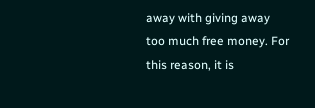away with giving away too much free money. For this reason, it is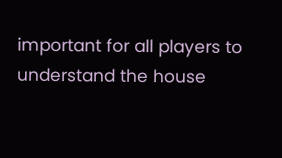important for all players to understand the house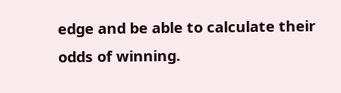edge and be able to calculate their odds of winning.